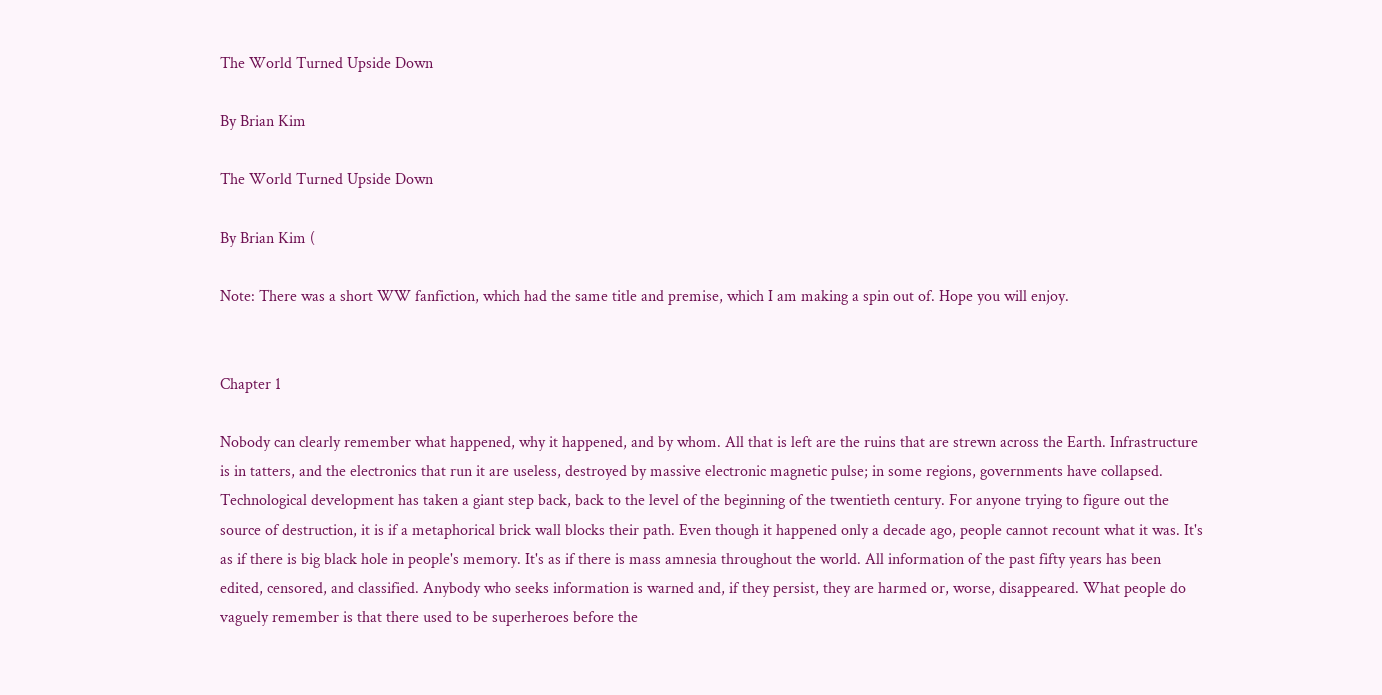The World Turned Upside Down

By Brian Kim

The World Turned Upside Down

By Brian Kim (

Note: There was a short WW fanfiction, which had the same title and premise, which I am making a spin out of. Hope you will enjoy.


Chapter 1

Nobody can clearly remember what happened, why it happened, and by whom. All that is left are the ruins that are strewn across the Earth. Infrastructure is in tatters, and the electronics that run it are useless, destroyed by massive electronic magnetic pulse; in some regions, governments have collapsed. Technological development has taken a giant step back, back to the level of the beginning of the twentieth century. For anyone trying to figure out the source of destruction, it is if a metaphorical brick wall blocks their path. Even though it happened only a decade ago, people cannot recount what it was. It's as if there is big black hole in people's memory. It's as if there is mass amnesia throughout the world. All information of the past fifty years has been edited, censored, and classified. Anybody who seeks information is warned and, if they persist, they are harmed or, worse, disappeared. What people do vaguely remember is that there used to be superheroes before the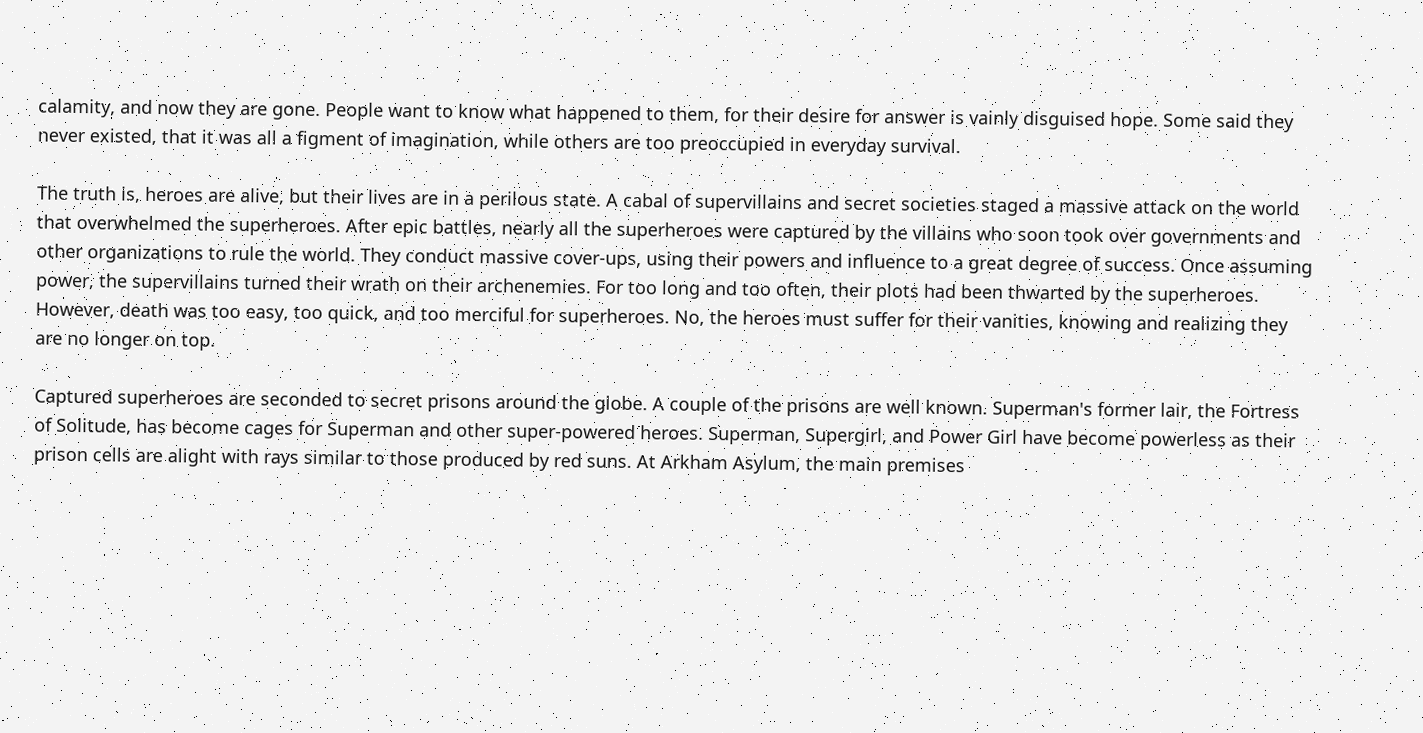calamity, and now they are gone. People want to know what happened to them, for their desire for answer is vainly disguised hope. Some said they never existed, that it was all a figment of imagination, while others are too preoccupied in everyday survival.

The truth is, heroes are alive, but their lives are in a perilous state. A cabal of supervillains and secret societies staged a massive attack on the world that overwhelmed the superheroes. After epic battles, nearly all the superheroes were captured by the villains who soon took over governments and other organizations to rule the world. They conduct massive cover-ups, using their powers and influence to a great degree of success. Once assuming power, the supervillains turned their wrath on their archenemies. For too long and too often, their plots had been thwarted by the superheroes. However, death was too easy, too quick, and too merciful for superheroes. No, the heroes must suffer for their vanities, knowing and realizing they are no longer on top.

Captured superheroes are seconded to secret prisons around the globe. A couple of the prisons are well known. Superman's former lair, the Fortress of Solitude, has become cages for Superman and other super-powered heroes. Superman, Supergirl, and Power Girl have become powerless as their prison cells are alight with rays similar to those produced by red suns. At Arkham Asylum, the main premises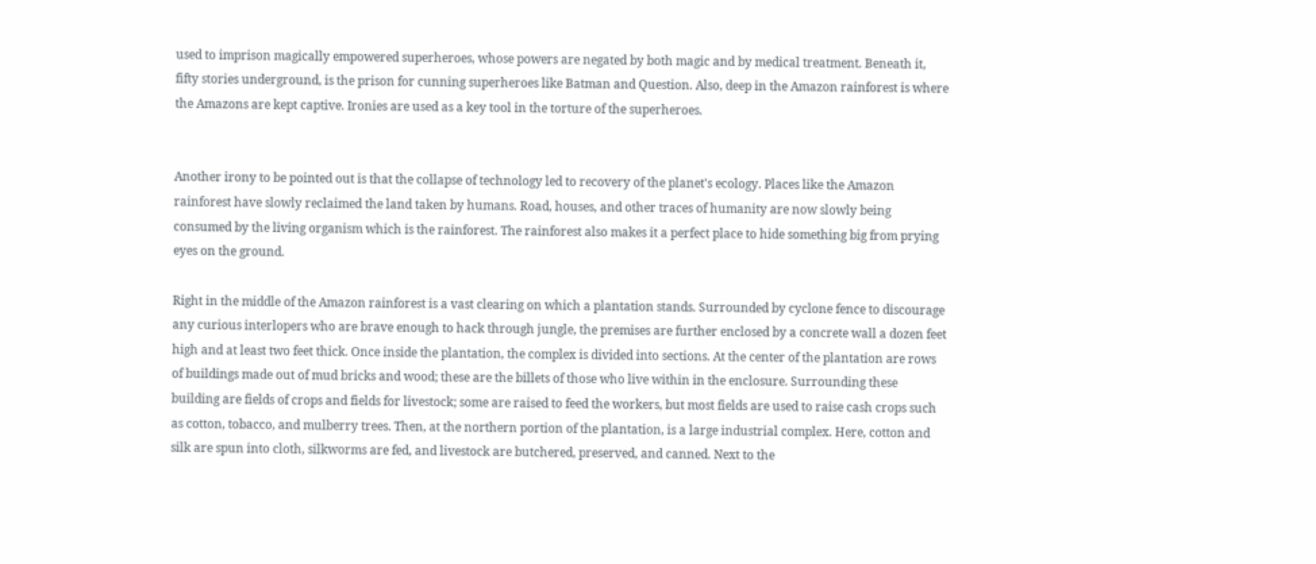used to imprison magically empowered superheroes, whose powers are negated by both magic and by medical treatment. Beneath it, fifty stories underground, is the prison for cunning superheroes like Batman and Question. Also, deep in the Amazon rainforest is where the Amazons are kept captive. Ironies are used as a key tool in the torture of the superheroes.


Another irony to be pointed out is that the collapse of technology led to recovery of the planet's ecology. Places like the Amazon rainforest have slowly reclaimed the land taken by humans. Road, houses, and other traces of humanity are now slowly being consumed by the living organism which is the rainforest. The rainforest also makes it a perfect place to hide something big from prying eyes on the ground.

Right in the middle of the Amazon rainforest is a vast clearing on which a plantation stands. Surrounded by cyclone fence to discourage any curious interlopers who are brave enough to hack through jungle, the premises are further enclosed by a concrete wall a dozen feet high and at least two feet thick. Once inside the plantation, the complex is divided into sections. At the center of the plantation are rows of buildings made out of mud bricks and wood; these are the billets of those who live within in the enclosure. Surrounding these building are fields of crops and fields for livestock; some are raised to feed the workers, but most fields are used to raise cash crops such as cotton, tobacco, and mulberry trees. Then, at the northern portion of the plantation, is a large industrial complex. Here, cotton and silk are spun into cloth, silkworms are fed, and livestock are butchered, preserved, and canned. Next to the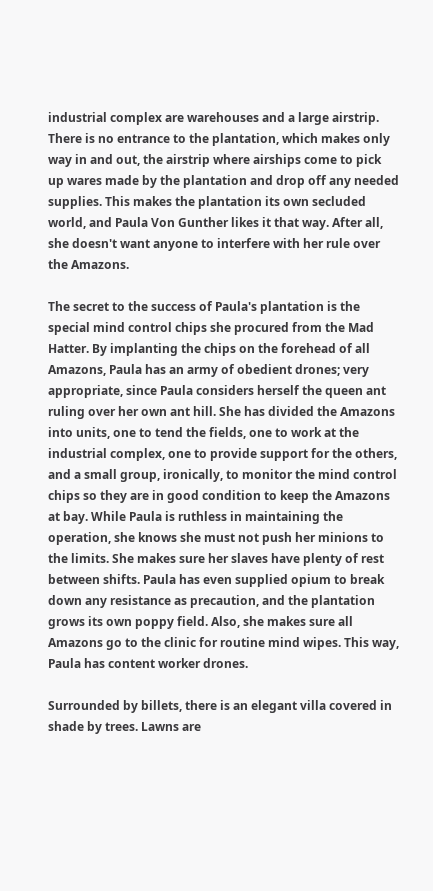industrial complex are warehouses and a large airstrip. There is no entrance to the plantation, which makes only way in and out, the airstrip where airships come to pick up wares made by the plantation and drop off any needed supplies. This makes the plantation its own secluded world, and Paula Von Gunther likes it that way. After all, she doesn't want anyone to interfere with her rule over the Amazons.

The secret to the success of Paula's plantation is the special mind control chips she procured from the Mad Hatter. By implanting the chips on the forehead of all Amazons, Paula has an army of obedient drones; very appropriate, since Paula considers herself the queen ant ruling over her own ant hill. She has divided the Amazons into units, one to tend the fields, one to work at the industrial complex, one to provide support for the others, and a small group, ironically, to monitor the mind control chips so they are in good condition to keep the Amazons at bay. While Paula is ruthless in maintaining the operation, she knows she must not push her minions to the limits. She makes sure her slaves have plenty of rest between shifts. Paula has even supplied opium to break down any resistance as precaution, and the plantation grows its own poppy field. Also, she makes sure all Amazons go to the clinic for routine mind wipes. This way, Paula has content worker drones.

Surrounded by billets, there is an elegant villa covered in shade by trees. Lawns are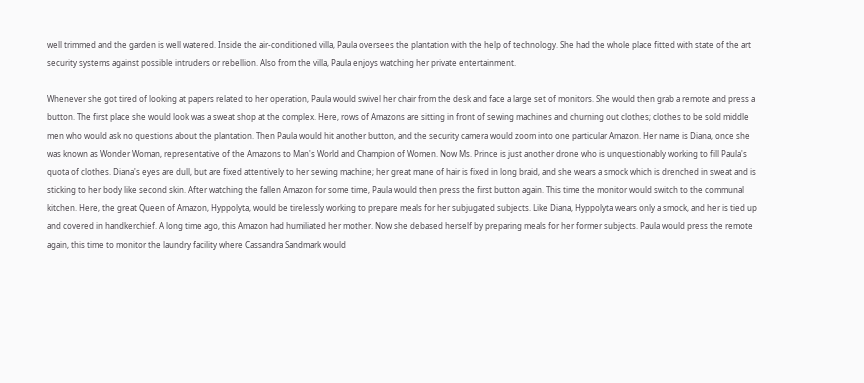well trimmed and the garden is well watered. Inside the air-conditioned villa, Paula oversees the plantation with the help of technology. She had the whole place fitted with state of the art security systems against possible intruders or rebellion. Also from the villa, Paula enjoys watching her private entertainment.

Whenever she got tired of looking at papers related to her operation, Paula would swivel her chair from the desk and face a large set of monitors. She would then grab a remote and press a button. The first place she would look was a sweat shop at the complex. Here, rows of Amazons are sitting in front of sewing machines and churning out clothes; clothes to be sold middle men who would ask no questions about the plantation. Then Paula would hit another button, and the security camera would zoom into one particular Amazon. Her name is Diana, once she was known as Wonder Woman, representative of the Amazons to Man's World and Champion of Women. Now Ms. Prince is just another drone who is unquestionably working to fill Paula's quota of clothes. Diana's eyes are dull, but are fixed attentively to her sewing machine; her great mane of hair is fixed in long braid, and she wears a smock which is drenched in sweat and is sticking to her body like second skin. After watching the fallen Amazon for some time, Paula would then press the first button again. This time the monitor would switch to the communal kitchen. Here, the great Queen of Amazon, Hyppolyta, would be tirelessly working to prepare meals for her subjugated subjects. Like Diana, Hyppolyta wears only a smock, and her is tied up and covered in handkerchief. A long time ago, this Amazon had humiliated her mother. Now she debased herself by preparing meals for her former subjects. Paula would press the remote again, this time to monitor the laundry facility where Cassandra Sandmark would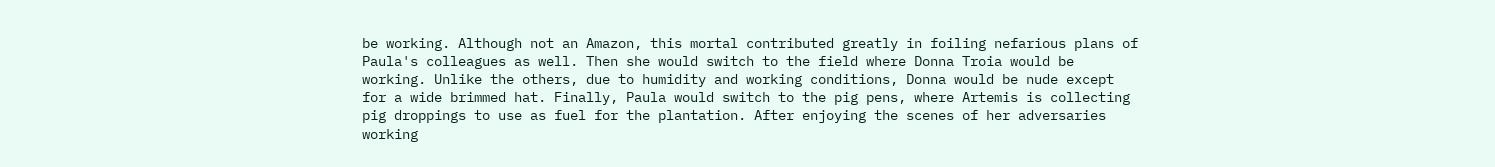be working. Although not an Amazon, this mortal contributed greatly in foiling nefarious plans of Paula's colleagues as well. Then she would switch to the field where Donna Troia would be working. Unlike the others, due to humidity and working conditions, Donna would be nude except for a wide brimmed hat. Finally, Paula would switch to the pig pens, where Artemis is collecting pig droppings to use as fuel for the plantation. After enjoying the scenes of her adversaries working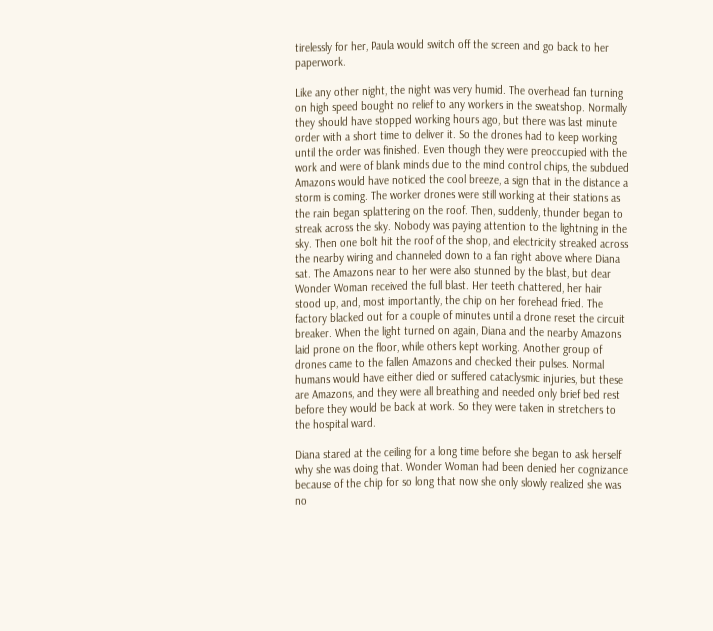tirelessly for her, Paula would switch off the screen and go back to her paperwork.

Like any other night, the night was very humid. The overhead fan turning on high speed bought no relief to any workers in the sweatshop. Normally they should have stopped working hours ago, but there was last minute order with a short time to deliver it. So the drones had to keep working until the order was finished. Even though they were preoccupied with the work and were of blank minds due to the mind control chips, the subdued Amazons would have noticed the cool breeze, a sign that in the distance a storm is coming. The worker drones were still working at their stations as the rain began splattering on the roof. Then, suddenly, thunder began to streak across the sky. Nobody was paying attention to the lightning in the sky. Then one bolt hit the roof of the shop, and electricity streaked across the nearby wiring and channeled down to a fan right above where Diana sat. The Amazons near to her were also stunned by the blast, but dear Wonder Woman received the full blast. Her teeth chattered, her hair stood up, and, most importantly, the chip on her forehead fried. The factory blacked out for a couple of minutes until a drone reset the circuit breaker. When the light turned on again, Diana and the nearby Amazons laid prone on the floor, while others kept working. Another group of drones came to the fallen Amazons and checked their pulses. Normal humans would have either died or suffered cataclysmic injuries, but these are Amazons, and they were all breathing and needed only brief bed rest before they would be back at work. So they were taken in stretchers to the hospital ward.

Diana stared at the ceiling for a long time before she began to ask herself why she was doing that. Wonder Woman had been denied her cognizance because of the chip for so long that now she only slowly realized she was no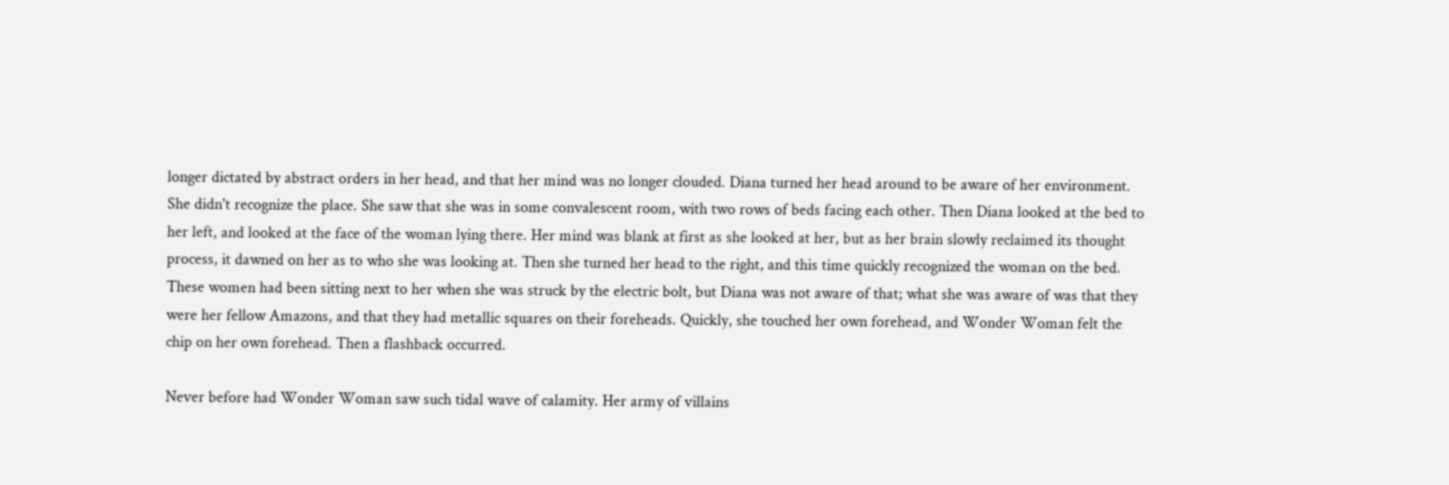longer dictated by abstract orders in her head, and that her mind was no longer clouded. Diana turned her head around to be aware of her environment. She didn't recognize the place. She saw that she was in some convalescent room, with two rows of beds facing each other. Then Diana looked at the bed to her left, and looked at the face of the woman lying there. Her mind was blank at first as she looked at her, but as her brain slowly reclaimed its thought process, it dawned on her as to who she was looking at. Then she turned her head to the right, and this time quickly recognized the woman on the bed. These women had been sitting next to her when she was struck by the electric bolt, but Diana was not aware of that; what she was aware of was that they were her fellow Amazons, and that they had metallic squares on their foreheads. Quickly, she touched her own forehead, and Wonder Woman felt the chip on her own forehead. Then a flashback occurred.

Never before had Wonder Woman saw such tidal wave of calamity. Her army of villains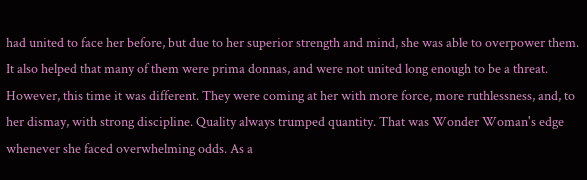had united to face her before, but due to her superior strength and mind, she was able to overpower them. It also helped that many of them were prima donnas, and were not united long enough to be a threat. However, this time it was different. They were coming at her with more force, more ruthlessness, and, to her dismay, with strong discipline. Quality always trumped quantity. That was Wonder Woman's edge whenever she faced overwhelming odds. As a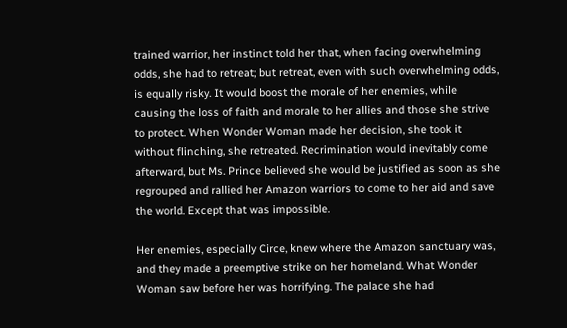trained warrior, her instinct told her that, when facing overwhelming odds, she had to retreat; but retreat, even with such overwhelming odds, is equally risky. It would boost the morale of her enemies, while causing the loss of faith and morale to her allies and those she strive to protect. When Wonder Woman made her decision, she took it without flinching, she retreated. Recrimination would inevitably come afterward, but Ms. Prince believed she would be justified as soon as she regrouped and rallied her Amazon warriors to come to her aid and save the world. Except that was impossible.

Her enemies, especially Circe, knew where the Amazon sanctuary was, and they made a preemptive strike on her homeland. What Wonder Woman saw before her was horrifying. The palace she had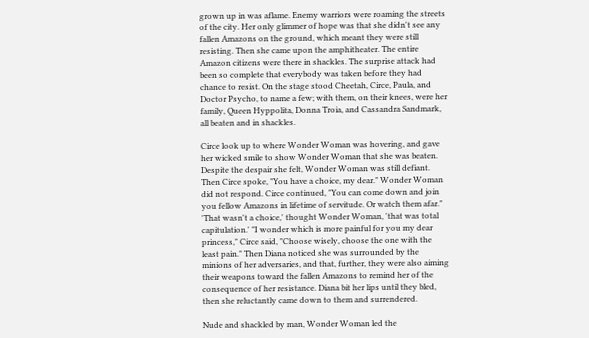grown up in was aflame. Enemy warriors were roaming the streets of the city. Her only glimmer of hope was that she didn't see any fallen Amazons on the ground, which meant they were still resisting. Then she came upon the amphitheater. The entire Amazon citizens were there in shackles. The surprise attack had been so complete that everybody was taken before they had chance to resist. On the stage stood Cheetah, Circe, Paula, and Doctor Psycho, to name a few; with them, on their knees, were her family, Queen Hyppolita, Donna Troia, and Cassandra Sandmark, all beaten and in shackles.

Circe look up to where Wonder Woman was hovering, and gave her wicked smile to show Wonder Woman that she was beaten. Despite the despair she felt, Wonder Woman was still defiant. Then Circe spoke, "You have a choice, my dear." Wonder Woman did not respond. Circe continued, "You can come down and join you fellow Amazons in lifetime of servitude. Or watch them afar." 'That wasn't a choice,' thought Wonder Woman, 'that was total capitulation.' "I wonder which is more painful for you my dear princess," Circe said, "Choose wisely, choose the one with the least pain." Then Diana noticed she was surrounded by the minions of her adversaries, and that, further, they were also aiming their weapons toward the fallen Amazons to remind her of the consequence of her resistance. Diana bit her lips until they bled, then she reluctantly came down to them and surrendered.

Nude and shackled by man, Wonder Woman led the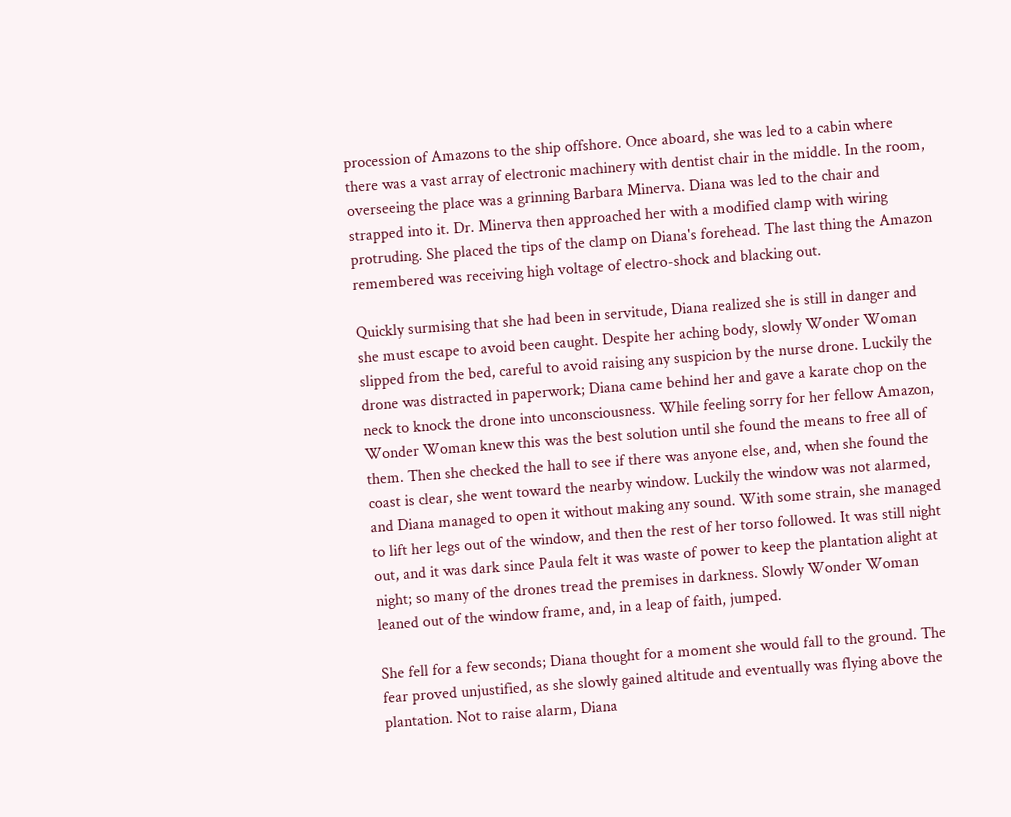procession of Amazons to the ship offshore. Once aboard, she was led to a cabin where there was a vast array of electronic machinery with dentist chair in the middle. In the room, overseeing the place was a grinning Barbara Minerva. Diana was led to the chair and strapped into it. Dr. Minerva then approached her with a modified clamp with wiring protruding. She placed the tips of the clamp on Diana's forehead. The last thing the Amazon remembered was receiving high voltage of electro-shock and blacking out.

Quickly surmising that she had been in servitude, Diana realized she is still in danger and she must escape to avoid been caught. Despite her aching body, slowly Wonder Woman slipped from the bed, careful to avoid raising any suspicion by the nurse drone. Luckily the drone was distracted in paperwork; Diana came behind her and gave a karate chop on the neck to knock the drone into unconsciousness. While feeling sorry for her fellow Amazon, Wonder Woman knew this was the best solution until she found the means to free all of them. Then she checked the hall to see if there was anyone else, and, when she found the coast is clear, she went toward the nearby window. Luckily the window was not alarmed, and Diana managed to open it without making any sound. With some strain, she managed to lift her legs out of the window, and then the rest of her torso followed. It was still night out, and it was dark since Paula felt it was waste of power to keep the plantation alight at night; so many of the drones tread the premises in darkness. Slowly Wonder Woman leaned out of the window frame, and, in a leap of faith, jumped.

She fell for a few seconds; Diana thought for a moment she would fall to the ground. The fear proved unjustified, as she slowly gained altitude and eventually was flying above the plantation. Not to raise alarm, Diana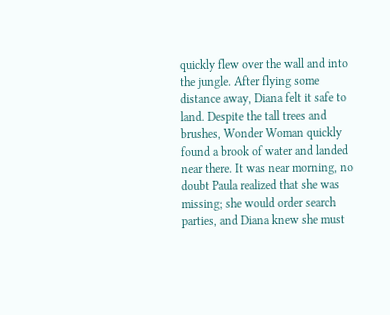quickly flew over the wall and into the jungle. After flying some distance away, Diana felt it safe to land. Despite the tall trees and brushes, Wonder Woman quickly found a brook of water and landed near there. It was near morning, no doubt Paula realized that she was missing; she would order search parties, and Diana knew she must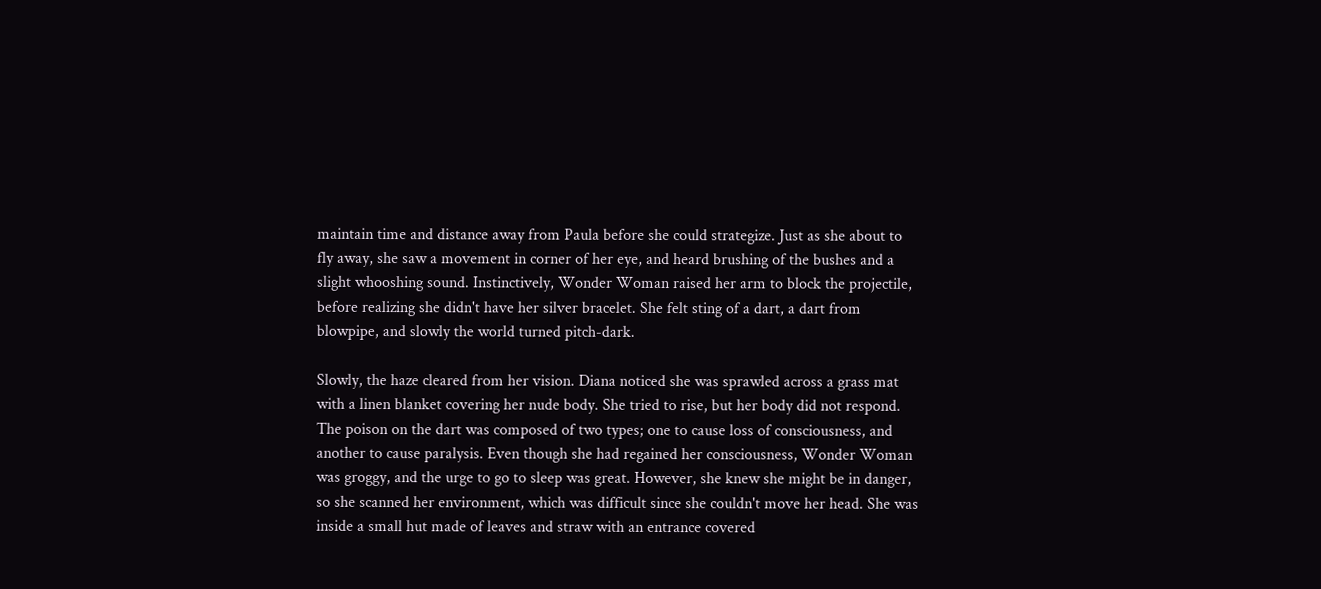maintain time and distance away from Paula before she could strategize. Just as she about to fly away, she saw a movement in corner of her eye, and heard brushing of the bushes and a slight whooshing sound. Instinctively, Wonder Woman raised her arm to block the projectile, before realizing she didn't have her silver bracelet. She felt sting of a dart, a dart from blowpipe, and slowly the world turned pitch-dark.

Slowly, the haze cleared from her vision. Diana noticed she was sprawled across a grass mat with a linen blanket covering her nude body. She tried to rise, but her body did not respond. The poison on the dart was composed of two types; one to cause loss of consciousness, and another to cause paralysis. Even though she had regained her consciousness, Wonder Woman was groggy, and the urge to go to sleep was great. However, she knew she might be in danger, so she scanned her environment, which was difficult since she couldn't move her head. She was inside a small hut made of leaves and straw with an entrance covered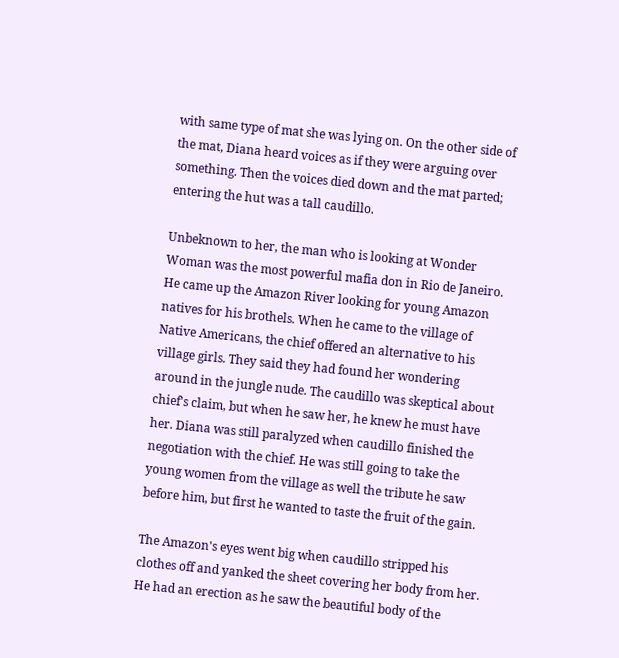with same type of mat she was lying on. On the other side of the mat, Diana heard voices as if they were arguing over something. Then the voices died down and the mat parted; entering the hut was a tall caudillo.

Unbeknown to her, the man who is looking at Wonder Woman was the most powerful mafia don in Rio de Janeiro. He came up the Amazon River looking for young Amazon natives for his brothels. When he came to the village of Native Americans, the chief offered an alternative to his village girls. They said they had found her wondering around in the jungle nude. The caudillo was skeptical about chief's claim, but when he saw her, he knew he must have her. Diana was still paralyzed when caudillo finished the negotiation with the chief. He was still going to take the young women from the village as well the tribute he saw before him, but first he wanted to taste the fruit of the gain.

The Amazon's eyes went big when caudillo stripped his clothes off and yanked the sheet covering her body from her. He had an erection as he saw the beautiful body of the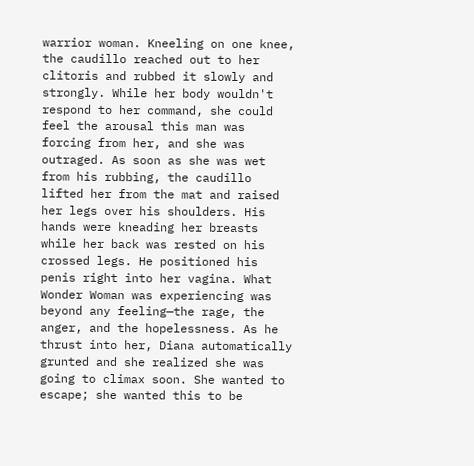warrior woman. Kneeling on one knee, the caudillo reached out to her clitoris and rubbed it slowly and strongly. While her body wouldn't respond to her command, she could feel the arousal this man was forcing from her, and she was outraged. As soon as she was wet from his rubbing, the caudillo lifted her from the mat and raised her legs over his shoulders. His hands were kneading her breasts while her back was rested on his crossed legs. He positioned his penis right into her vagina. What Wonder Woman was experiencing was beyond any feeling—the rage, the anger, and the hopelessness. As he thrust into her, Diana automatically grunted and she realized she was going to climax soon. She wanted to escape; she wanted this to be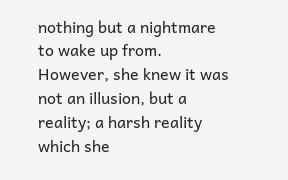nothing but a nightmare to wake up from. However, she knew it was not an illusion, but a reality; a harsh reality which she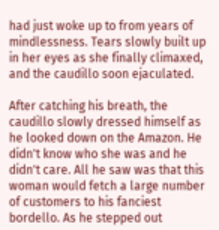had just woke up to from years of mindlessness. Tears slowly built up in her eyes as she finally climaxed, and the caudillo soon ejaculated.

After catching his breath, the caudillo slowly dressed himself as he looked down on the Amazon. He didn't know who she was and he didn't care. All he saw was that this woman would fetch a large number of customers to his fanciest bordello. As he stepped out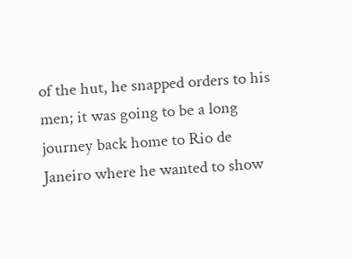of the hut, he snapped orders to his men; it was going to be a long journey back home to Rio de Janeiro where he wanted to show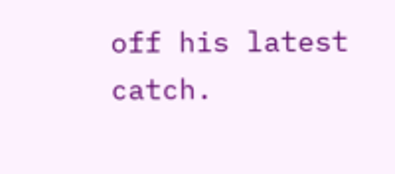off his latest catch.